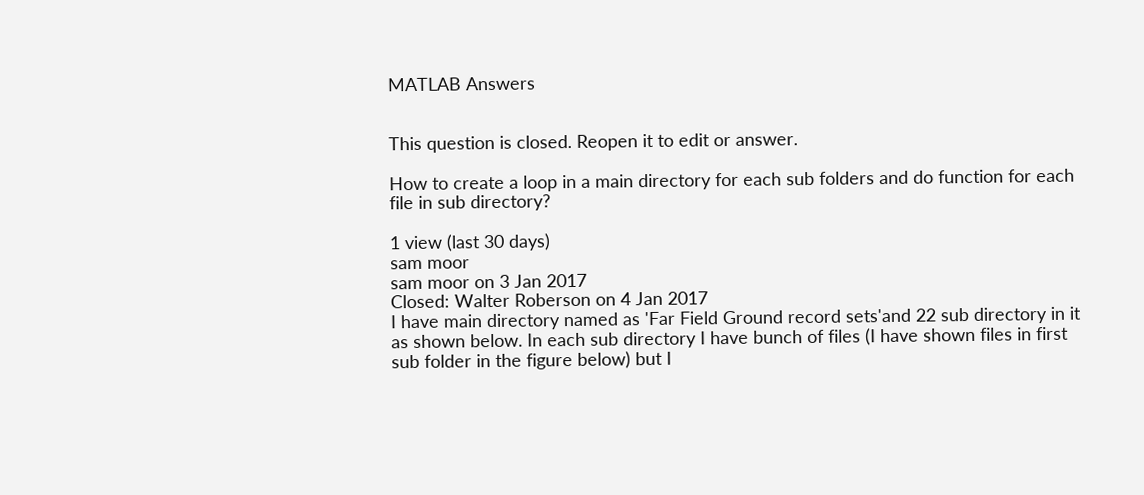MATLAB Answers


This question is closed. Reopen it to edit or answer.

How to create a loop in a main directory for each sub folders and do function for each file in sub directory?

1 view (last 30 days)
sam moor
sam moor on 3 Jan 2017
Closed: Walter Roberson on 4 Jan 2017
I have main directory named as 'Far Field Ground record sets'and 22 sub directory in it as shown below. In each sub directory I have bunch of files (I have shown files in first sub folder in the figure below) but I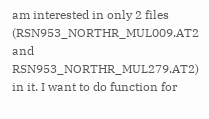am interested in only 2 files (RSN953_NORTHR_MUL009.AT2 and RSN953_NORTHR_MUL279.AT2) in it. I want to do function for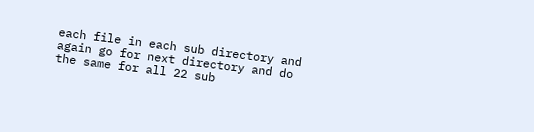each file in each sub directory and again go for next directory and do the same for all 22 sub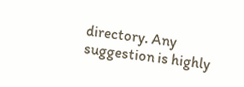directory. Any suggestion is highly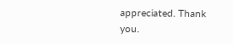appreciated. Thank you.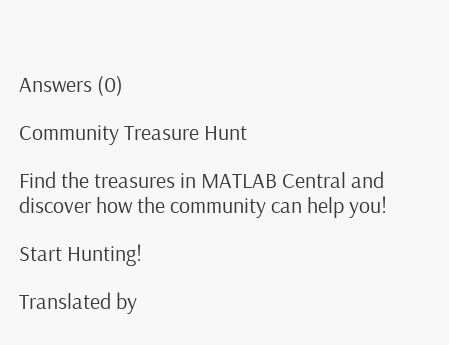Answers (0)

Community Treasure Hunt

Find the treasures in MATLAB Central and discover how the community can help you!

Start Hunting!

Translated by